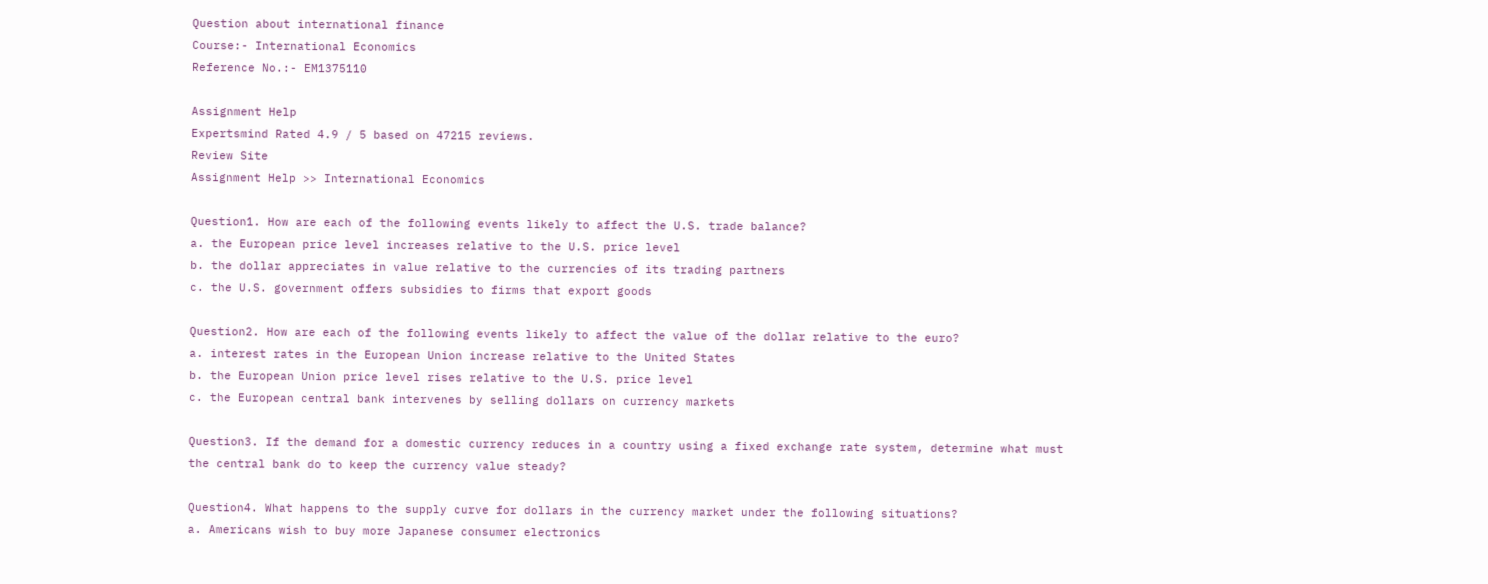Question about international finance
Course:- International Economics
Reference No.:- EM1375110

Assignment Help
Expertsmind Rated 4.9 / 5 based on 47215 reviews.
Review Site
Assignment Help >> International Economics

Question1. How are each of the following events likely to affect the U.S. trade balance?
a. the European price level increases relative to the U.S. price level
b. the dollar appreciates in value relative to the currencies of its trading partners
c. the U.S. government offers subsidies to firms that export goods

Question2. How are each of the following events likely to affect the value of the dollar relative to the euro?
a. interest rates in the European Union increase relative to the United States
b. the European Union price level rises relative to the U.S. price level
c. the European central bank intervenes by selling dollars on currency markets

Question3. If the demand for a domestic currency reduces in a country using a fixed exchange rate system, determine what must the central bank do to keep the currency value steady?

Question4. What happens to the supply curve for dollars in the currency market under the following situations?
a. Americans wish to buy more Japanese consumer electronics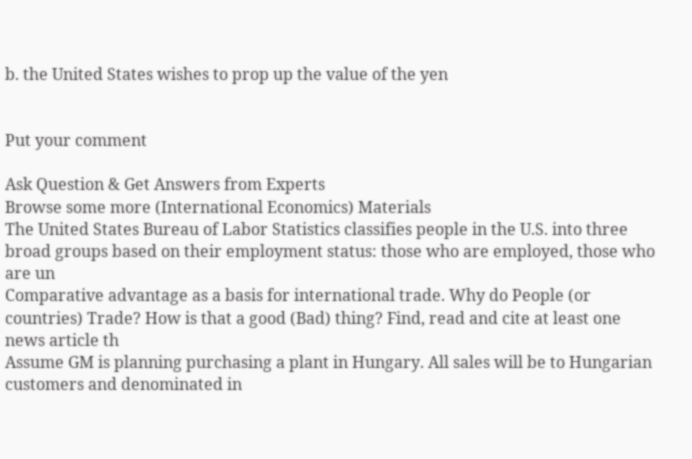b. the United States wishes to prop up the value of the yen


Put your comment

Ask Question & Get Answers from Experts
Browse some more (International Economics) Materials
The United States Bureau of Labor Statistics classifies people in the U.S. into three broad groups based on their employment status: those who are employed, those who are un
Comparative advantage as a basis for international trade. Why do People (or countries) Trade? How is that a good (Bad) thing? Find, read and cite at least one news article th
Assume GM is planning purchasing a plant in Hungary. All sales will be to Hungarian customers and denominated in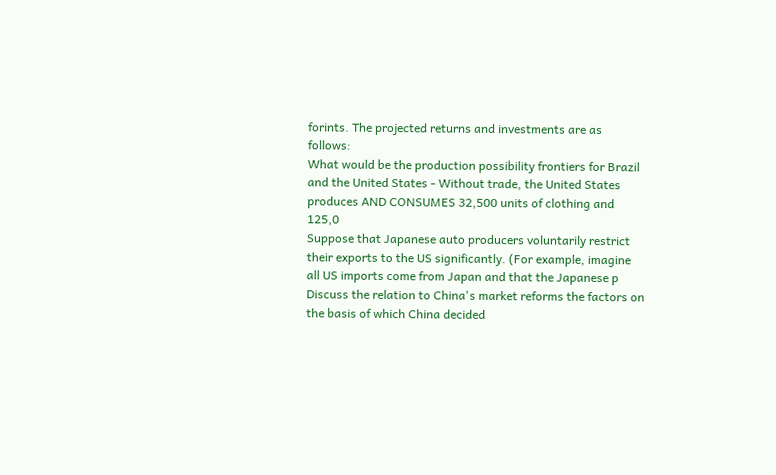forints. The projected returns and investments are as follows:
What would be the production possibility frontiers for Brazil and the United States - Without trade, the United States produces AND CONSUMES 32,500 units of clothing and 125,0
Suppose that Japanese auto producers voluntarily restrict their exports to the US significantly. (For example, imagine all US imports come from Japan and that the Japanese p
Discuss the relation to China's market reforms the factors on the basis of which China decided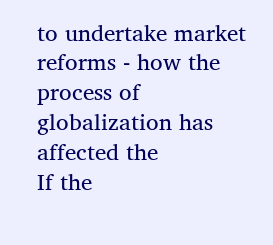to undertake market reforms - how the process of globalization has affected the
If the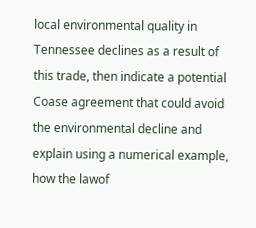local environmental quality in Tennessee declines as a result of this trade, then indicate a potential Coase agreement that could avoid the environmental decline and
explain using a numerical example, how the lawof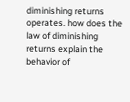diminishing returns operates. how does the law of diminishing returns explain the behavior of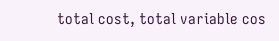total cost, total variable cos